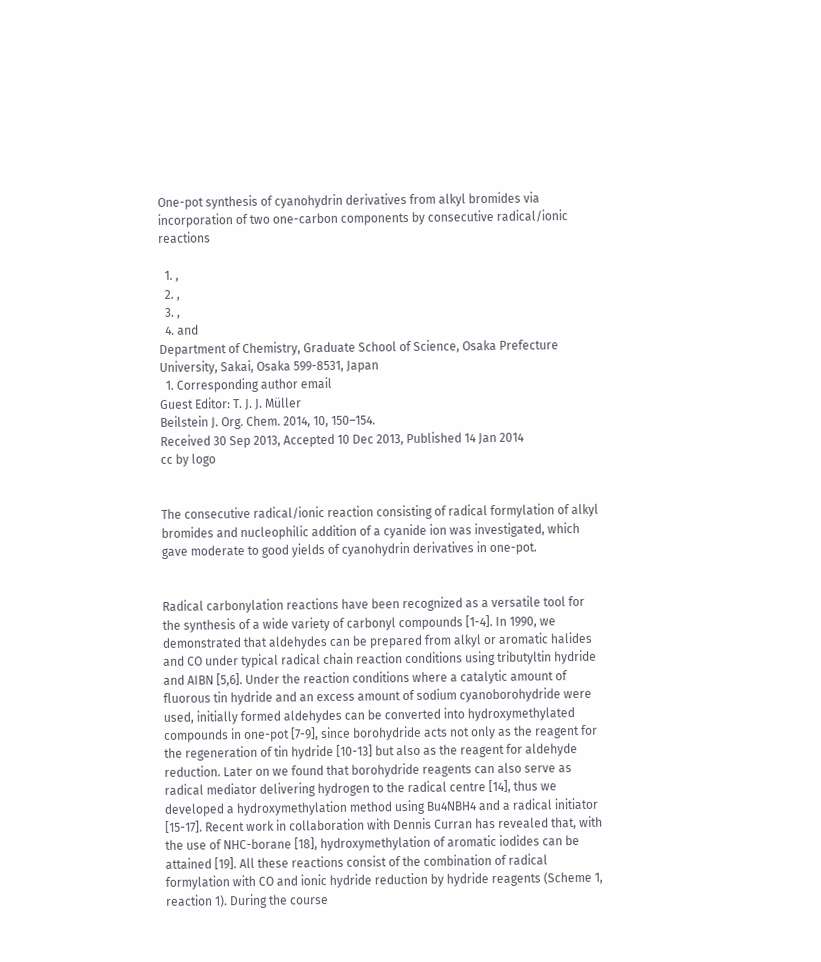One-pot synthesis of cyanohydrin derivatives from alkyl bromides via incorporation of two one-carbon components by consecutive radical/ionic reactions

  1. ,
  2. ,
  3. ,
  4. and
Department of Chemistry, Graduate School of Science, Osaka Prefecture University, Sakai, Osaka 599-8531, Japan
  1. Corresponding author email
Guest Editor: T. J. J. Müller
Beilstein J. Org. Chem. 2014, 10, 150–154.
Received 30 Sep 2013, Accepted 10 Dec 2013, Published 14 Jan 2014
cc by logo


The consecutive radical/ionic reaction consisting of radical formylation of alkyl bromides and nucleophilic addition of a cyanide ion was investigated, which gave moderate to good yields of cyanohydrin derivatives in one-pot.


Radical carbonylation reactions have been recognized as a versatile tool for the synthesis of a wide variety of carbonyl compounds [1-4]. In 1990, we demonstrated that aldehydes can be prepared from alkyl or aromatic halides and CO under typical radical chain reaction conditions using tributyltin hydride and AIBN [5,6]. Under the reaction conditions where a catalytic amount of fluorous tin hydride and an excess amount of sodium cyanoborohydride were used, initially formed aldehydes can be converted into hydroxymethylated compounds in one-pot [7-9], since borohydride acts not only as the reagent for the regeneration of tin hydride [10-13] but also as the reagent for aldehyde reduction. Later on we found that borohydride reagents can also serve as radical mediator delivering hydrogen to the radical centre [14], thus we developed a hydroxymethylation method using Bu4NBH4 and a radical initiator [15-17]. Recent work in collaboration with Dennis Curran has revealed that, with the use of NHC-borane [18], hydroxymethylation of aromatic iodides can be attained [19]. All these reactions consist of the combination of radical formylation with CO and ionic hydride reduction by hydride reagents (Scheme 1, reaction 1). During the course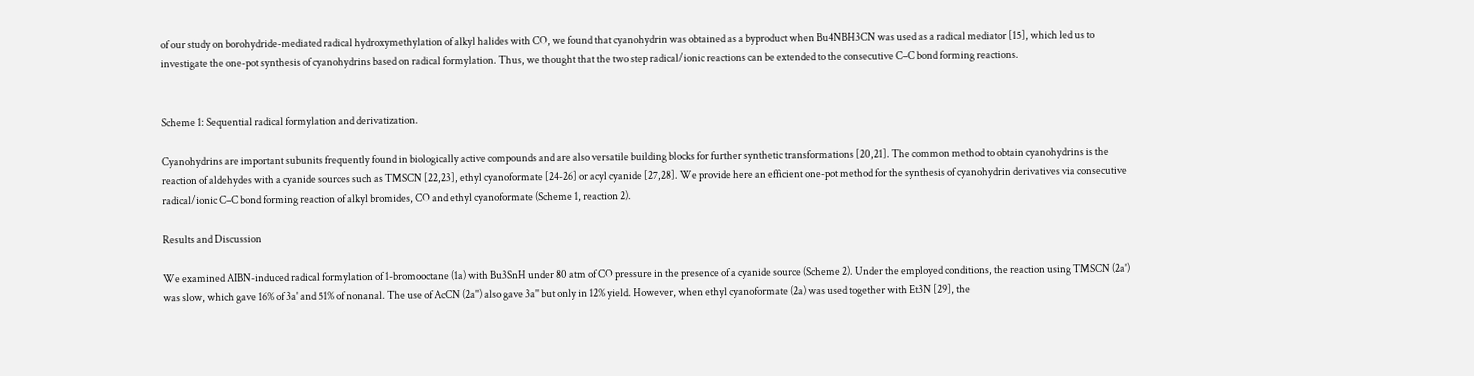of our study on borohydride-mediated radical hydroxymethylation of alkyl halides with CO, we found that cyanohydrin was obtained as a byproduct when Bu4NBH3CN was used as a radical mediator [15], which led us to investigate the one-pot synthesis of cyanohydrins based on radical formylation. Thus, we thought that the two step radical/ionic reactions can be extended to the consecutive C–C bond forming reactions.


Scheme 1: Sequential radical formylation and derivatization.

Cyanohydrins are important subunits frequently found in biologically active compounds and are also versatile building blocks for further synthetic transformations [20,21]. The common method to obtain cyanohydrins is the reaction of aldehydes with a cyanide sources such as TMSCN [22,23], ethyl cyanoformate [24-26] or acyl cyanide [27,28]. We provide here an efficient one-pot method for the synthesis of cyanohydrin derivatives via consecutive radical/ionic C–C bond forming reaction of alkyl bromides, CO and ethyl cyanoformate (Scheme 1, reaction 2).

Results and Discussion

We examined AIBN-induced radical formylation of 1-bromooctane (1a) with Bu3SnH under 80 atm of CO pressure in the presence of a cyanide source (Scheme 2). Under the employed conditions, the reaction using TMSCN (2a') was slow, which gave 16% of 3a' and 51% of nonanal. The use of AcCN (2a'') also gave 3a'' but only in 12% yield. However, when ethyl cyanoformate (2a) was used together with Et3N [29], the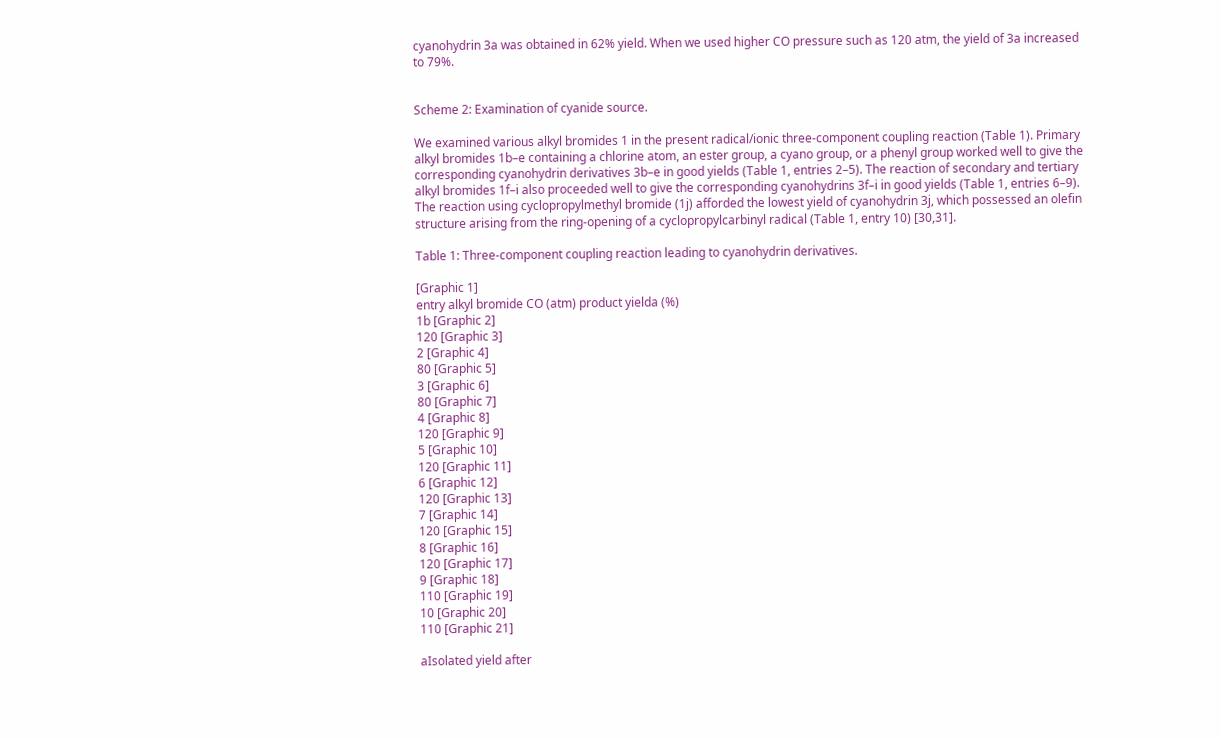cyanohydrin 3a was obtained in 62% yield. When we used higher CO pressure such as 120 atm, the yield of 3a increased to 79%.


Scheme 2: Examination of cyanide source.

We examined various alkyl bromides 1 in the present radical/ionic three-component coupling reaction (Table 1). Primary alkyl bromides 1b–e containing a chlorine atom, an ester group, a cyano group, or a phenyl group worked well to give the corresponding cyanohydrin derivatives 3b–e in good yields (Table 1, entries 2–5). The reaction of secondary and tertiary alkyl bromides 1f–i also proceeded well to give the corresponding cyanohydrins 3f–i in good yields (Table 1, entries 6–9). The reaction using cyclopropylmethyl bromide (1j) afforded the lowest yield of cyanohydrin 3j, which possessed an olefin structure arising from the ring-opening of a cyclopropylcarbinyl radical (Table 1, entry 10) [30,31].

Table 1: Three-component coupling reaction leading to cyanohydrin derivatives.

[Graphic 1]
entry alkyl bromide CO (atm) product yielda (%)
1b [Graphic 2]
120 [Graphic 3]
2 [Graphic 4]
80 [Graphic 5]
3 [Graphic 6]
80 [Graphic 7]
4 [Graphic 8]
120 [Graphic 9]
5 [Graphic 10]
120 [Graphic 11]
6 [Graphic 12]
120 [Graphic 13]
7 [Graphic 14]
120 [Graphic 15]
8 [Graphic 16]
120 [Graphic 17]
9 [Graphic 18]
110 [Graphic 19]
10 [Graphic 20]
110 [Graphic 21]

aIsolated yield after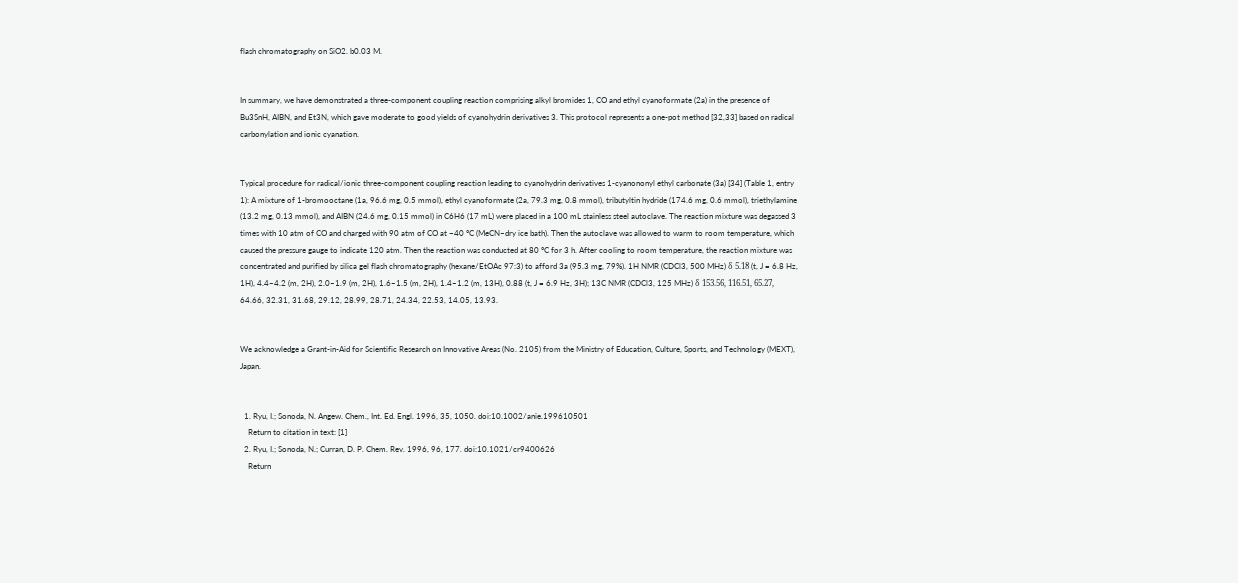flash chromatography on SiO2. b0.03 M.


In summary, we have demonstrated a three-component coupling reaction comprising alkyl bromides 1, CO and ethyl cyanoformate (2a) in the presence of Bu3SnH, AIBN, and Et3N, which gave moderate to good yields of cyanohydrin derivatives 3. This protocol represents a one-pot method [32,33] based on radical carbonylation and ionic cyanation.


Typical procedure for radical/ionic three-component coupling reaction leading to cyanohydrin derivatives 1-cyanononyl ethyl carbonate (3a) [34] (Table 1, entry 1): A mixture of 1-bromooctane (1a, 96.6 mg, 0.5 mmol), ethyl cyanoformate (2a, 79.3 mg, 0.8 mmol), tributyltin hydride (174.6 mg, 0.6 mmol), triethylamine (13.2 mg, 0.13 mmol), and AIBN (24.6 mg, 0.15 mmol) in C6H6 (17 mL) were placed in a 100 mL stainless steel autoclave. The reaction mixture was degassed 3 times with 10 atm of CO and charged with 90 atm of CO at −40 °C (MeCN–dry ice bath). Then the autoclave was allowed to warm to room temperature, which caused the pressure gauge to indicate 120 atm. Then the reaction was conducted at 80 °C for 3 h. After cooling to room temperature, the reaction mixture was concentrated and purified by silica gel flash chromatography (hexane/EtOAc 97:3) to afford 3a (95.3 mg, 79%). 1H NMR (CDCl3, 500 MHz) δ 5.18 (t, J = 6.8 Hz, 1H), 4.4–4.2 (m, 2H), 2.0–1.9 (m, 2H), 1.6–1.5 (m, 2H), 1.4–1.2 (m, 13H), 0.88 (t, J = 6.9 Hz, 3H); 13C NMR (CDCl3, 125 MHz) δ 153.56, 116.51, 65.27, 64.66, 32.31, 31.68, 29.12, 28.99, 28.71, 24.34, 22.53, 14.05, 13.93.


We acknowledge a Grant-in-Aid for Scientific Research on Innovative Areas (No. 2105) from the Ministry of Education, Culture, Sports, and Technology (MEXT), Japan.


  1. Ryu, I.; Sonoda, N. Angew. Chem., Int. Ed. Engl. 1996, 35, 1050. doi:10.1002/anie.199610501
    Return to citation in text: [1]
  2. Ryu, I.; Sonoda, N.; Curran, D. P. Chem. Rev. 1996, 96, 177. doi:10.1021/cr9400626
    Return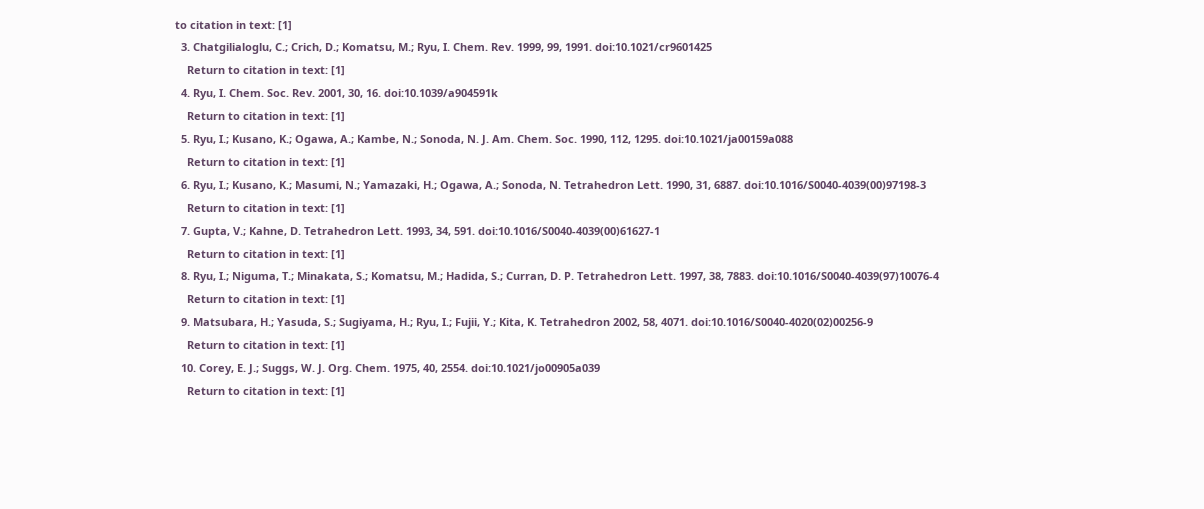to citation in text: [1]
  3. Chatgilialoglu, C.; Crich, D.; Komatsu, M.; Ryu, I. Chem. Rev. 1999, 99, 1991. doi:10.1021/cr9601425
    Return to citation in text: [1]
  4. Ryu, I. Chem. Soc. Rev. 2001, 30, 16. doi:10.1039/a904591k
    Return to citation in text: [1]
  5. Ryu, I.; Kusano, K.; Ogawa, A.; Kambe, N.; Sonoda, N. J. Am. Chem. Soc. 1990, 112, 1295. doi:10.1021/ja00159a088
    Return to citation in text: [1]
  6. Ryu, I.; Kusano, K.; Masumi, N.; Yamazaki, H.; Ogawa, A.; Sonoda, N. Tetrahedron Lett. 1990, 31, 6887. doi:10.1016/S0040-4039(00)97198-3
    Return to citation in text: [1]
  7. Gupta, V.; Kahne, D. Tetrahedron Lett. 1993, 34, 591. doi:10.1016/S0040-4039(00)61627-1
    Return to citation in text: [1]
  8. Ryu, I.; Niguma, T.; Minakata, S.; Komatsu, M.; Hadida, S.; Curran, D. P. Tetrahedron Lett. 1997, 38, 7883. doi:10.1016/S0040-4039(97)10076-4
    Return to citation in text: [1]
  9. Matsubara, H.; Yasuda, S.; Sugiyama, H.; Ryu, I.; Fujii, Y.; Kita, K. Tetrahedron 2002, 58, 4071. doi:10.1016/S0040-4020(02)00256-9
    Return to citation in text: [1]
  10. Corey, E. J.; Suggs, W. J. Org. Chem. 1975, 40, 2554. doi:10.1021/jo00905a039
    Return to citation in text: [1]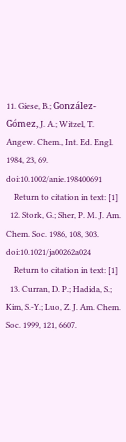11. Giese, B.; González-Gómez, J. A.; Witzel, T. Angew. Chem., Int. Ed. Engl. 1984, 23, 69. doi:10.1002/anie.198400691
    Return to citation in text: [1]
  12. Stork, G.; Sher, P. M. J. Am. Chem. Soc. 1986, 108, 303. doi:10.1021/ja00262a024
    Return to citation in text: [1]
  13. Curran, D. P.; Hadida, S.; Kim, S.-Y.; Luo, Z. J. Am. Chem. Soc. 1999, 121, 6607.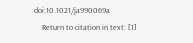doi:10.1021/ja990069a
    Return to citation in text: [1]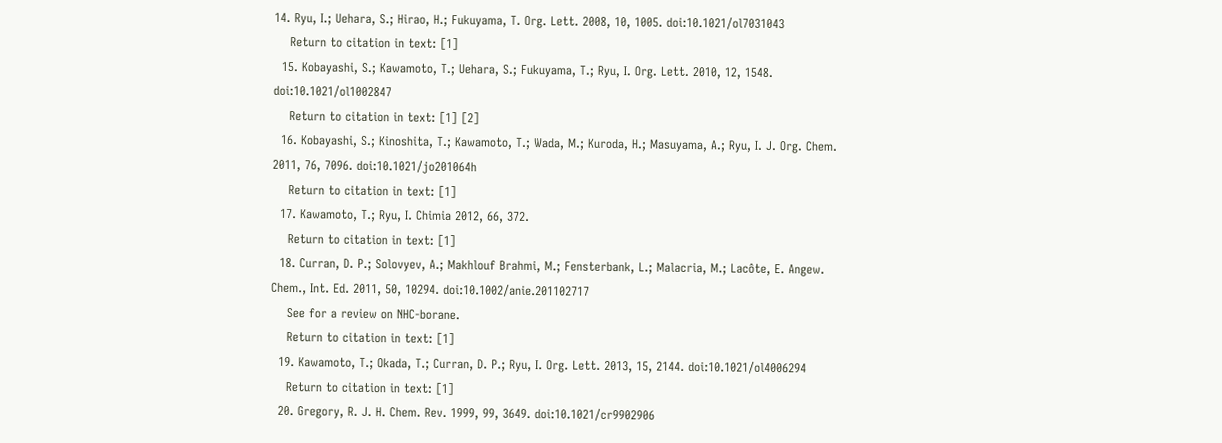14. Ryu, I.; Uehara, S.; Hirao, H.; Fukuyama, T. Org. Lett. 2008, 10, 1005. doi:10.1021/ol7031043
    Return to citation in text: [1]
  15. Kobayashi, S.; Kawamoto, T.; Uehara, S.; Fukuyama, T.; Ryu, I. Org. Lett. 2010, 12, 1548. doi:10.1021/ol1002847
    Return to citation in text: [1] [2]
  16. Kobayashi, S.; Kinoshita, T.; Kawamoto, T.; Wada, M.; Kuroda, H.; Masuyama, A.; Ryu, I. J. Org. Chem. 2011, 76, 7096. doi:10.1021/jo201064h
    Return to citation in text: [1]
  17. Kawamoto, T.; Ryu, I. Chimia 2012, 66, 372.
    Return to citation in text: [1]
  18. Curran, D. P.; Solovyev, A.; Makhlouf Brahmi, M.; Fensterbank, L.; Malacria, M.; Lacôte, E. Angew. Chem., Int. Ed. 2011, 50, 10294. doi:10.1002/anie.201102717
    See for a review on NHC-borane.
    Return to citation in text: [1]
  19. Kawamoto, T.; Okada, T.; Curran, D. P.; Ryu, I. Org. Lett. 2013, 15, 2144. doi:10.1021/ol4006294
    Return to citation in text: [1]
  20. Gregory, R. J. H. Chem. Rev. 1999, 99, 3649. doi:10.1021/cr9902906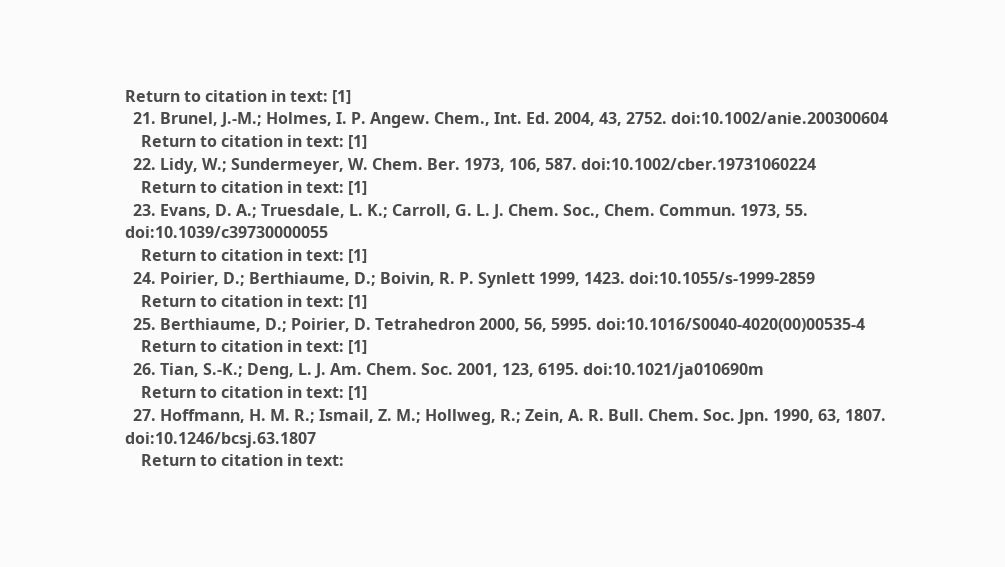Return to citation in text: [1]
  21. Brunel, J.-M.; Holmes, I. P. Angew. Chem., Int. Ed. 2004, 43, 2752. doi:10.1002/anie.200300604
    Return to citation in text: [1]
  22. Lidy, W.; Sundermeyer, W. Chem. Ber. 1973, 106, 587. doi:10.1002/cber.19731060224
    Return to citation in text: [1]
  23. Evans, D. A.; Truesdale, L. K.; Carroll, G. L. J. Chem. Soc., Chem. Commun. 1973, 55. doi:10.1039/c39730000055
    Return to citation in text: [1]
  24. Poirier, D.; Berthiaume, D.; Boivin, R. P. Synlett 1999, 1423. doi:10.1055/s-1999-2859
    Return to citation in text: [1]
  25. Berthiaume, D.; Poirier, D. Tetrahedron 2000, 56, 5995. doi:10.1016/S0040-4020(00)00535-4
    Return to citation in text: [1]
  26. Tian, S.-K.; Deng, L. J. Am. Chem. Soc. 2001, 123, 6195. doi:10.1021/ja010690m
    Return to citation in text: [1]
  27. Hoffmann, H. M. R.; Ismail, Z. M.; Hollweg, R.; Zein, A. R. Bull. Chem. Soc. Jpn. 1990, 63, 1807. doi:10.1246/bcsj.63.1807
    Return to citation in text: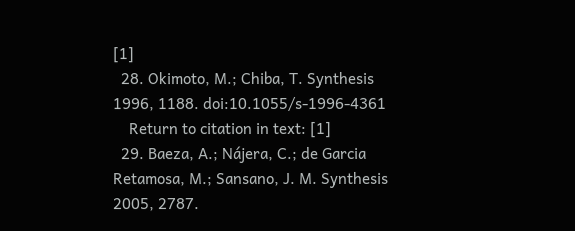[1]
  28. Okimoto, M.; Chiba, T. Synthesis 1996, 1188. doi:10.1055/s-1996-4361
    Return to citation in text: [1]
  29. Baeza, A.; Nájera, C.; de Garcia Retamosa, M.; Sansano, J. M. Synthesis 2005, 2787.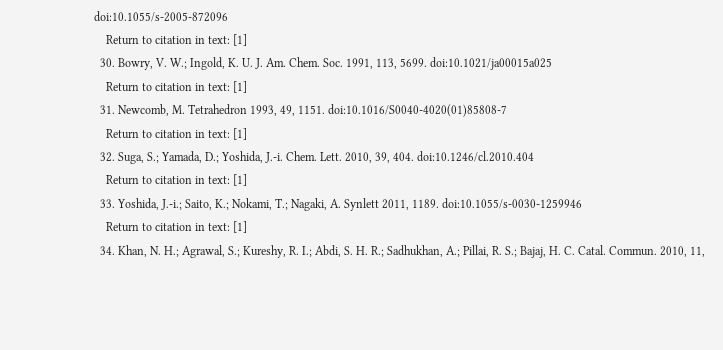doi:10.1055/s-2005-872096
    Return to citation in text: [1]
  30. Bowry, V. W.; Ingold, K. U. J. Am. Chem. Soc. 1991, 113, 5699. doi:10.1021/ja00015a025
    Return to citation in text: [1]
  31. Newcomb, M. Tetrahedron 1993, 49, 1151. doi:10.1016/S0040-4020(01)85808-7
    Return to citation in text: [1]
  32. Suga, S.; Yamada, D.; Yoshida, J.-i. Chem. Lett. 2010, 39, 404. doi:10.1246/cl.2010.404
    Return to citation in text: [1]
  33. Yoshida, J.-i.; Saito, K.; Nokami, T.; Nagaki, A. Synlett 2011, 1189. doi:10.1055/s-0030-1259946
    Return to citation in text: [1]
  34. Khan, N. H.; Agrawal, S.; Kureshy, R. I.; Abdi, S. H. R.; Sadhukhan, A.; Pillai, R. S.; Bajaj, H. C. Catal. Commun. 2010, 11,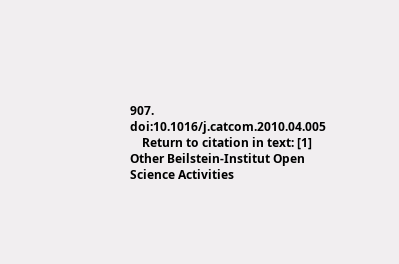907. doi:10.1016/j.catcom.2010.04.005
    Return to citation in text: [1]
Other Beilstein-Institut Open Science Activities